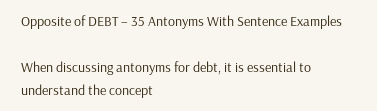Opposite of DEBT – 35 Antonyms With Sentence Examples

When discussing antonyms for debt, it is essential to understand the concept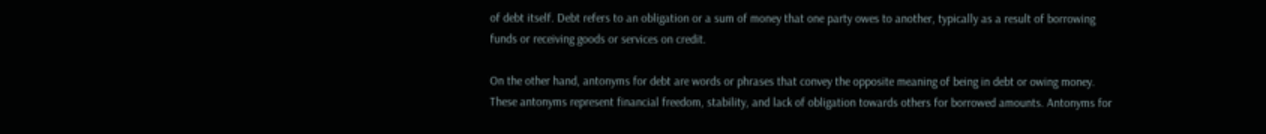of debt itself. Debt refers to an obligation or a sum of money that one party owes to another, typically as a result of borrowing funds or receiving goods or services on credit.

On the other hand, antonyms for debt are words or phrases that convey the opposite meaning of being in debt or owing money. These antonyms represent financial freedom, stability, and lack of obligation towards others for borrowed amounts. Antonyms for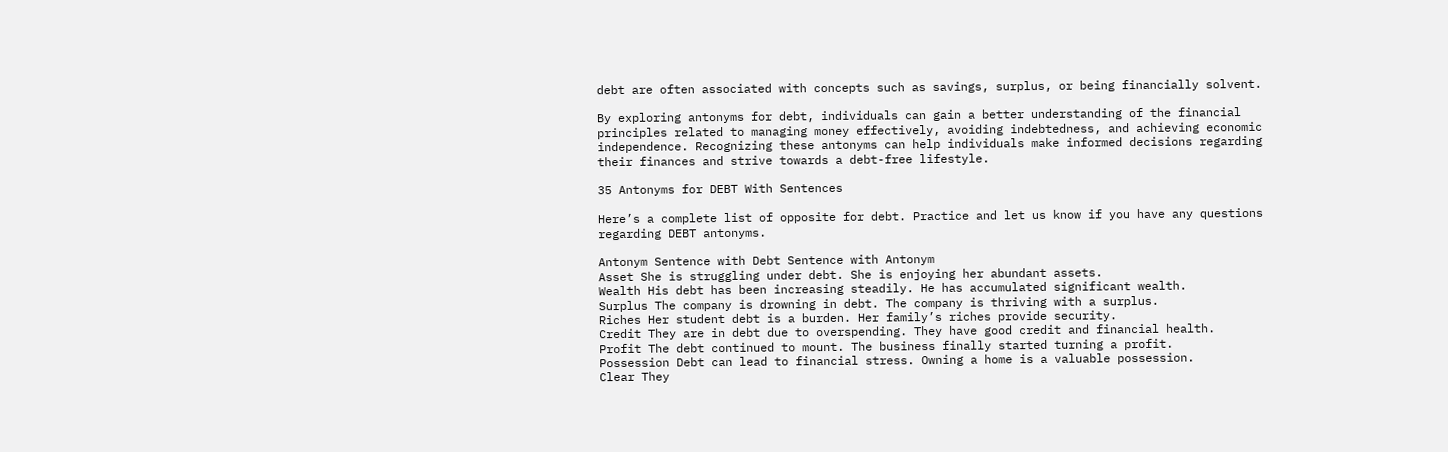debt are often associated with concepts such as savings, surplus, or being financially solvent.

By exploring antonyms for debt, individuals can gain a better understanding of the financial principles related to managing money effectively, avoiding indebtedness, and achieving economic independence. Recognizing these antonyms can help individuals make informed decisions regarding their finances and strive towards a debt-free lifestyle.

35 Antonyms for DEBT With Sentences

Here’s a complete list of opposite for debt. Practice and let us know if you have any questions regarding DEBT antonyms.

Antonym Sentence with Debt Sentence with Antonym
Asset She is struggling under debt. She is enjoying her abundant assets.
Wealth His debt has been increasing steadily. He has accumulated significant wealth.
Surplus The company is drowning in debt. The company is thriving with a surplus.
Riches Her student debt is a burden. Her family’s riches provide security.
Credit They are in debt due to overspending. They have good credit and financial health.
Profit The debt continued to mount. The business finally started turning a profit.
Possession Debt can lead to financial stress. Owning a home is a valuable possession.
Clear They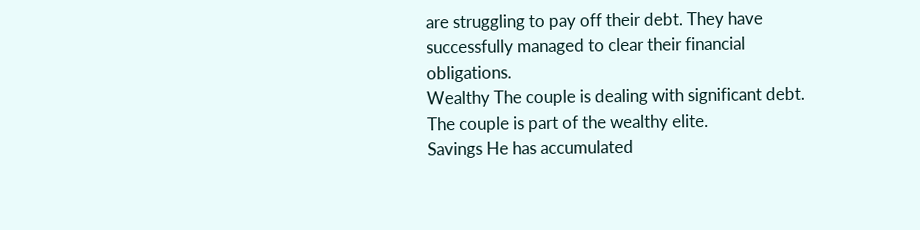are struggling to pay off their debt. They have successfully managed to clear their financial obligations.
Wealthy The couple is dealing with significant debt. The couple is part of the wealthy elite.
Savings He has accumulated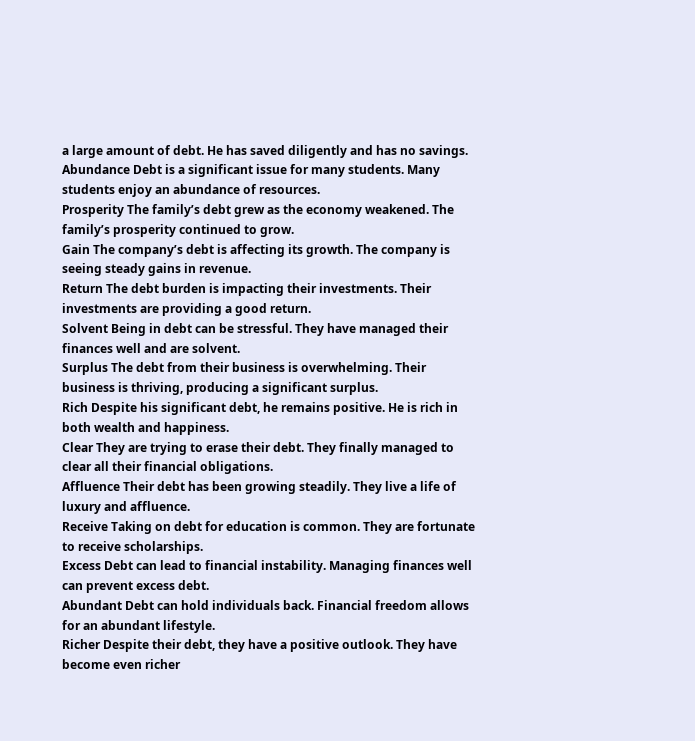a large amount of debt. He has saved diligently and has no savings.
Abundance Debt is a significant issue for many students. Many students enjoy an abundance of resources.
Prosperity The family’s debt grew as the economy weakened. The family’s prosperity continued to grow.
Gain The company’s debt is affecting its growth. The company is seeing steady gains in revenue.
Return The debt burden is impacting their investments. Their investments are providing a good return.
Solvent Being in debt can be stressful. They have managed their finances well and are solvent.
Surplus The debt from their business is overwhelming. Their business is thriving, producing a significant surplus.
Rich Despite his significant debt, he remains positive. He is rich in both wealth and happiness.
Clear They are trying to erase their debt. They finally managed to clear all their financial obligations.
Affluence Their debt has been growing steadily. They live a life of luxury and affluence.
Receive Taking on debt for education is common. They are fortunate to receive scholarships.
Excess Debt can lead to financial instability. Managing finances well can prevent excess debt.
Abundant Debt can hold individuals back. Financial freedom allows for an abundant lifestyle.
Richer Despite their debt, they have a positive outlook. They have become even richer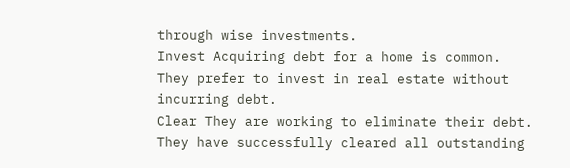through wise investments.
Invest Acquiring debt for a home is common. They prefer to invest in real estate without incurring debt.
Clear They are working to eliminate their debt. They have successfully cleared all outstanding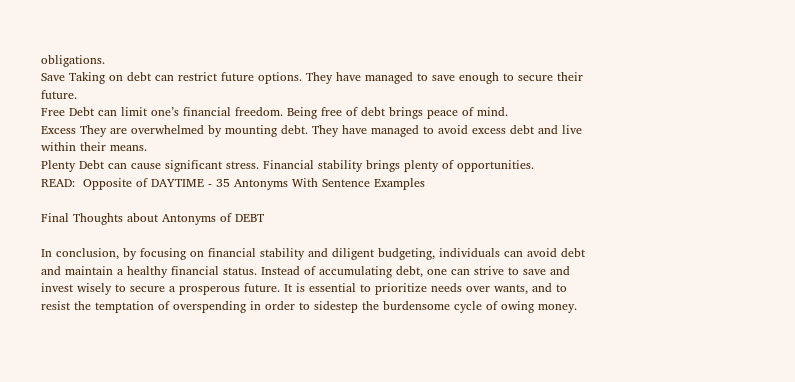obligations.
Save Taking on debt can restrict future options. They have managed to save enough to secure their future.
Free Debt can limit one’s financial freedom. Being free of debt brings peace of mind.
Excess They are overwhelmed by mounting debt. They have managed to avoid excess debt and live within their means.
Plenty Debt can cause significant stress. Financial stability brings plenty of opportunities.
READ:  Opposite of DAYTIME - 35 Antonyms With Sentence Examples

Final Thoughts about Antonyms of DEBT

In conclusion, by focusing on financial stability and diligent budgeting, individuals can avoid debt and maintain a healthy financial status. Instead of accumulating debt, one can strive to save and invest wisely to secure a prosperous future. It is essential to prioritize needs over wants, and to resist the temptation of overspending in order to sidestep the burdensome cycle of owing money.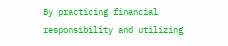By practicing financial responsibility and utilizing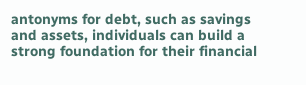antonyms for debt, such as savings and assets, individuals can build a strong foundation for their financial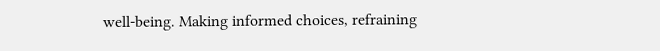well-being. Making informed choices, refraining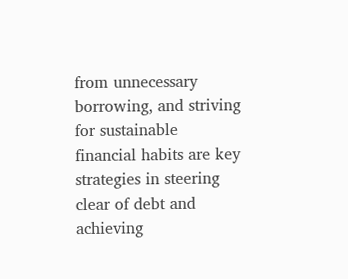from unnecessary borrowing, and striving for sustainable financial habits are key strategies in steering clear of debt and achieving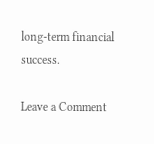long-term financial success.

Leave a Comment